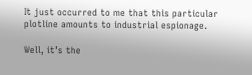It just occurred to me that this particular plotline amounts to industrial espionage.

Well, it’s the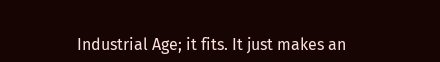Industrial Age; it fits. It just makes an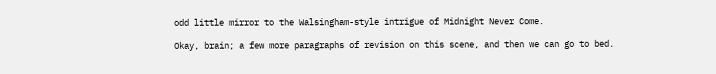odd little mirror to the Walsingham-style intrigue of Midnight Never Come.

Okay, brain; a few more paragraphs of revision on this scene, and then we can go to bed.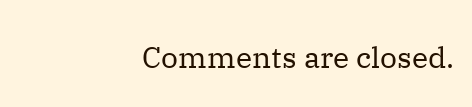Comments are closed.